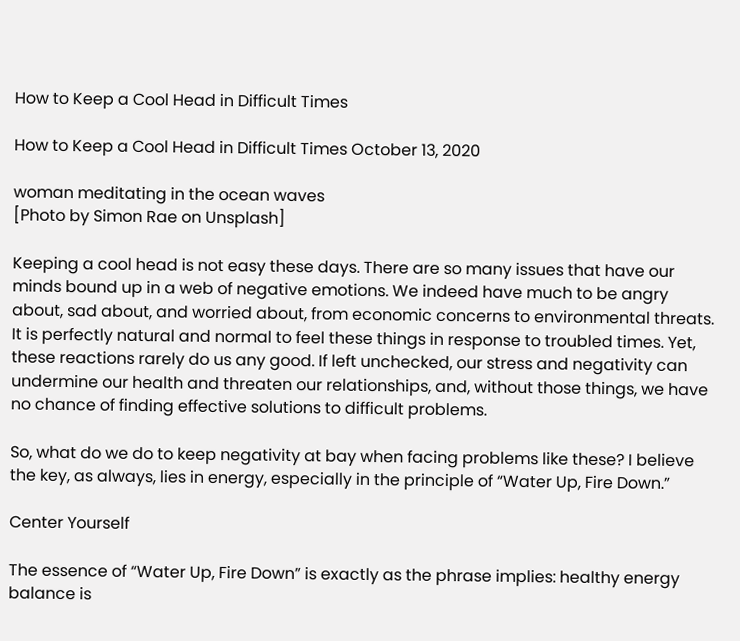How to Keep a Cool Head in Difficult Times

How to Keep a Cool Head in Difficult Times October 13, 2020

woman meditating in the ocean waves
[Photo by Simon Rae on Unsplash]

Keeping a cool head is not easy these days. There are so many issues that have our minds bound up in a web of negative emotions. We indeed have much to be angry about, sad about, and worried about, from economic concerns to environmental threats. It is perfectly natural and normal to feel these things in response to troubled times. Yet, these reactions rarely do us any good. If left unchecked, our stress and negativity can undermine our health and threaten our relationships, and, without those things, we have no chance of finding effective solutions to difficult problems.

So, what do we do to keep negativity at bay when facing problems like these? I believe the key, as always, lies in energy, especially in the principle of “Water Up, Fire Down.”

Center Yourself

The essence of “Water Up, Fire Down” is exactly as the phrase implies: healthy energy balance is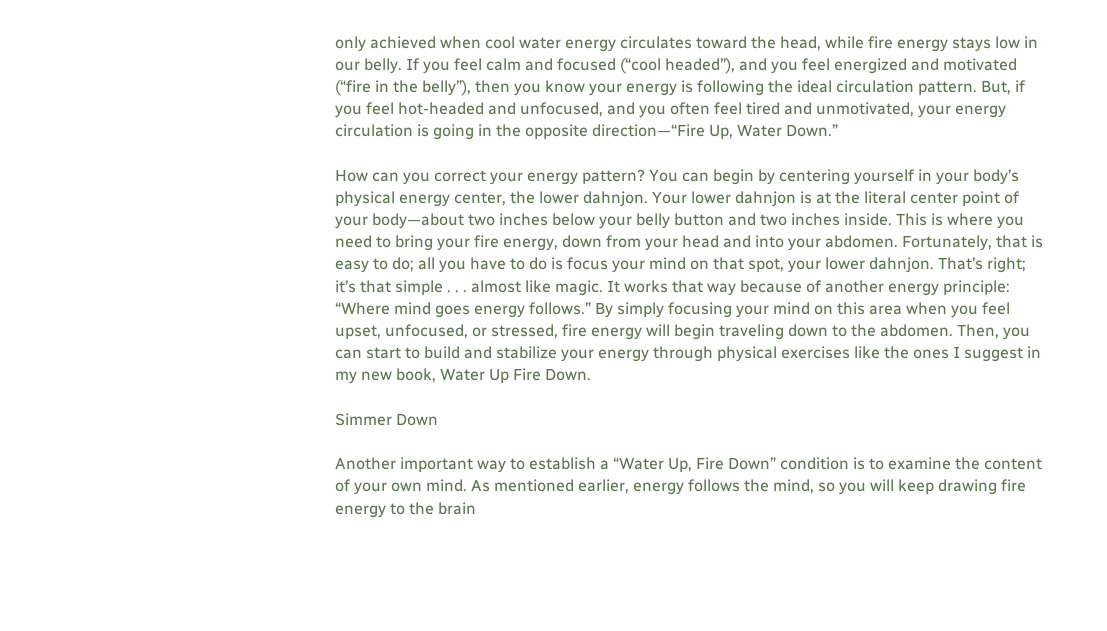only achieved when cool water energy circulates toward the head, while fire energy stays low in our belly. If you feel calm and focused (“cool headed”), and you feel energized and motivated (“fire in the belly”), then you know your energy is following the ideal circulation pattern. But, if you feel hot-headed and unfocused, and you often feel tired and unmotivated, your energy circulation is going in the opposite direction—“Fire Up, Water Down.”

How can you correct your energy pattern? You can begin by centering yourself in your body’s physical energy center, the lower dahnjon. Your lower dahnjon is at the literal center point of your body—about two inches below your belly button and two inches inside. This is where you need to bring your fire energy, down from your head and into your abdomen. Fortunately, that is easy to do; all you have to do is focus your mind on that spot, your lower dahnjon. That’s right; it’s that simple . . . almost like magic. It works that way because of another energy principle: “Where mind goes energy follows.” By simply focusing your mind on this area when you feel upset, unfocused, or stressed, fire energy will begin traveling down to the abdomen. Then, you can start to build and stabilize your energy through physical exercises like the ones I suggest in my new book, Water Up Fire Down.

Simmer Down

Another important way to establish a “Water Up, Fire Down” condition is to examine the content of your own mind. As mentioned earlier, energy follows the mind, so you will keep drawing fire energy to the brain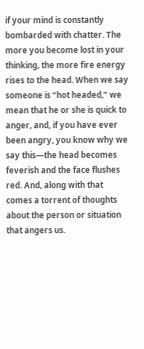if your mind is constantly bombarded with chatter. The more you become lost in your thinking, the more fire energy rises to the head. When we say someone is “hot headed,” we mean that he or she is quick to anger, and, if you have ever been angry, you know why we say this—the head becomes feverish and the face flushes red. And, along with that comes a torrent of thoughts about the person or situation that angers us.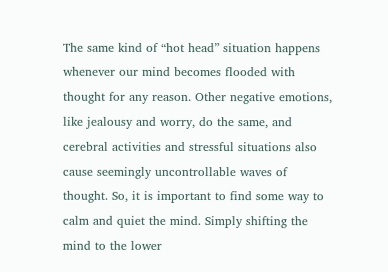The same kind of “hot head” situation happens whenever our mind becomes flooded with thought for any reason. Other negative emotions, like jealousy and worry, do the same, and cerebral activities and stressful situations also cause seemingly uncontrollable waves of thought. So, it is important to find some way to calm and quiet the mind. Simply shifting the mind to the lower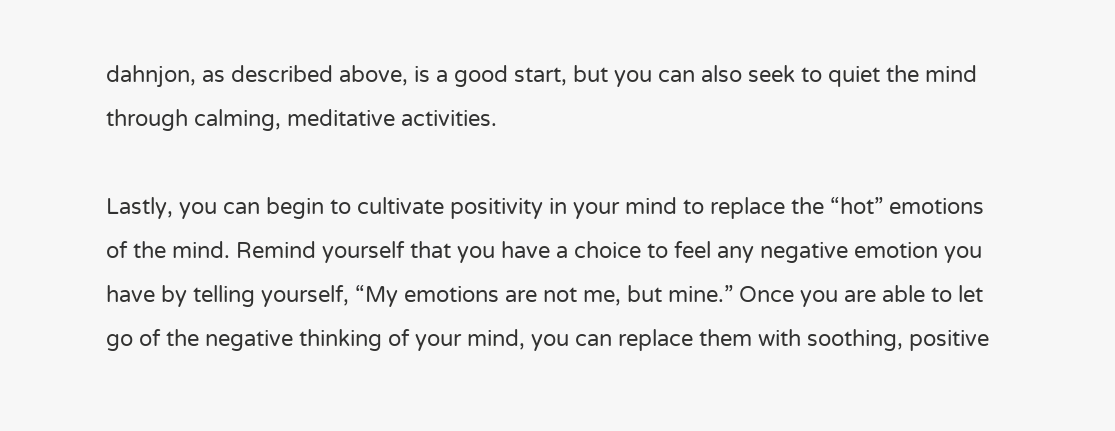dahnjon, as described above, is a good start, but you can also seek to quiet the mind through calming, meditative activities.

Lastly, you can begin to cultivate positivity in your mind to replace the “hot” emotions of the mind. Remind yourself that you have a choice to feel any negative emotion you have by telling yourself, “My emotions are not me, but mine.” Once you are able to let go of the negative thinking of your mind, you can replace them with soothing, positive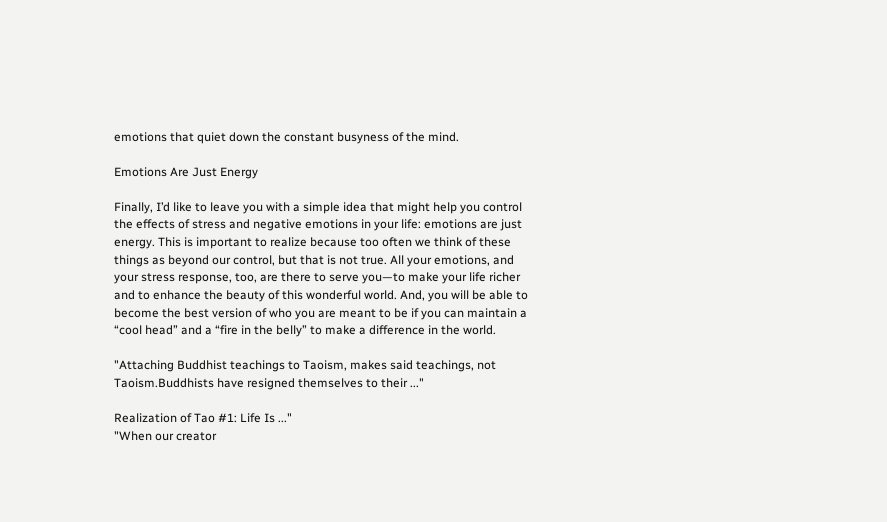emotions that quiet down the constant busyness of the mind.

Emotions Are Just Energy

Finally, I’d like to leave you with a simple idea that might help you control the effects of stress and negative emotions in your life: emotions are just energy. This is important to realize because too often we think of these things as beyond our control, but that is not true. All your emotions, and your stress response, too, are there to serve you—to make your life richer and to enhance the beauty of this wonderful world. And, you will be able to become the best version of who you are meant to be if you can maintain a “cool head” and a “fire in the belly” to make a difference in the world.

"Attaching Buddhist teachings to Taoism, makes said teachings, not Taoism.Buddhists have resigned themselves to their ..."

Realization of Tao #1: Life Is ..."
"When our creator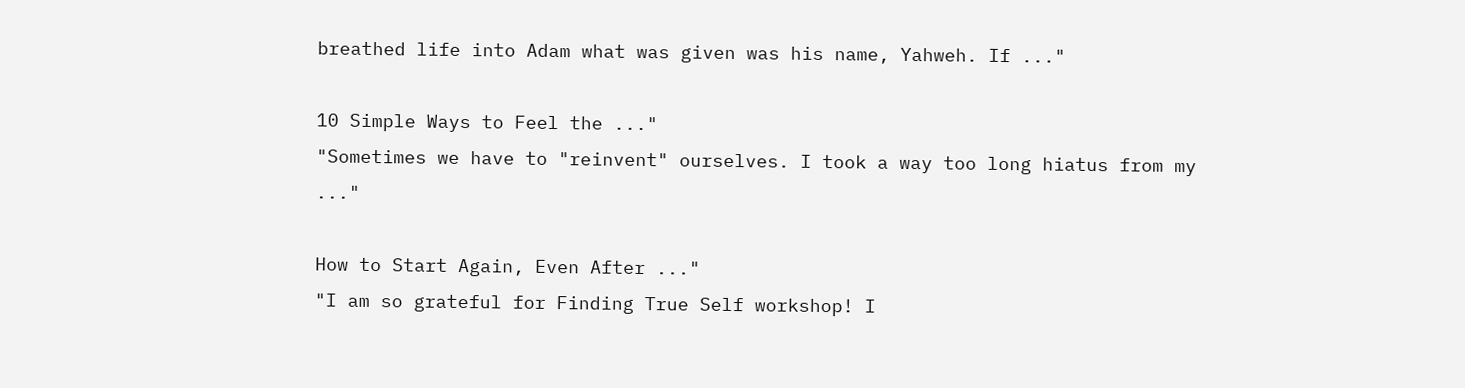breathed life into Adam what was given was his name, Yahweh. If ..."

10 Simple Ways to Feel the ..."
"Sometimes we have to "reinvent" ourselves. I took a way too long hiatus from my ..."

How to Start Again, Even After ..."
"I am so grateful for Finding True Self workshop! I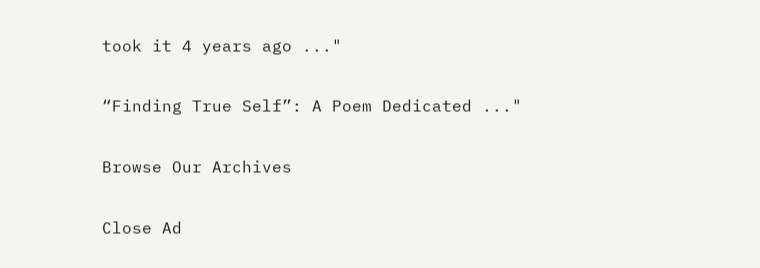took it 4 years ago ..."

“Finding True Self”: A Poem Dedicated ..."

Browse Our Archives

Close Ad